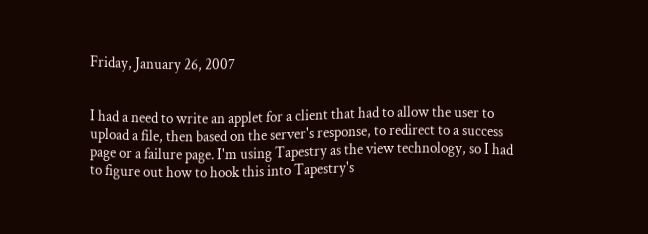Friday, January 26, 2007


I had a need to write an applet for a client that had to allow the user to upload a file, then based on the server's response, to redirect to a success page or a failure page. I'm using Tapestry as the view technology, so I had to figure out how to hook this into Tapestry's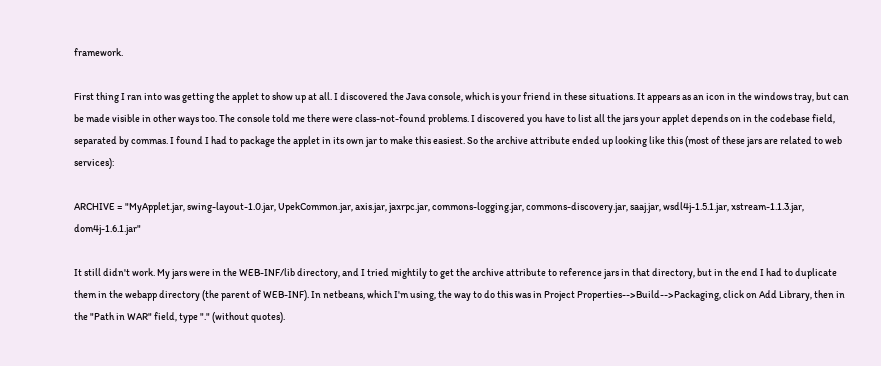framework.

First thing I ran into was getting the applet to show up at all. I discovered the Java console, which is your friend in these situations. It appears as an icon in the windows tray, but can be made visible in other ways too. The console told me there were class-not-found problems. I discovered you have to list all the jars your applet depends on in the codebase field, separated by commas. I found I had to package the applet in its own jar to make this easiest. So the archive attribute ended up looking like this (most of these jars are related to web services):

ARCHIVE = "MyApplet.jar, swing-layout-1.0.jar, UpekCommon.jar, axis.jar, jaxrpc.jar, commons-logging.jar, commons-discovery.jar, saaj.jar, wsdl4j-1.5.1.jar, xstream-1.1.3.jar, dom4j-1.6.1.jar"

It still didn't work. My jars were in the WEB-INF/lib directory, and I tried mightily to get the archive attribute to reference jars in that directory, but in the end I had to duplicate them in the webapp directory (the parent of WEB-INF). In netbeans, which I'm using, the way to do this was in Project Properties-->Build-->Packaging, click on Add Library, then in the "Path in WAR" field, type "." (without quotes).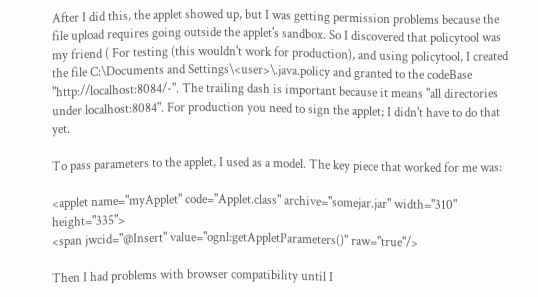After I did this, the applet showed up, but I was getting permission problems because the file upload requires going outside the applet's sandbox. So I discovered that policytool was my friend ( For testing (this wouldn't work for production), and using policytool, I created the file C:\Documents and Settings\<user>\.java.policy and granted to the codeBase "http://localhost:8084/-". The trailing dash is important because it means "all directories under localhost:8084". For production you need to sign the applet; I didn't have to do that yet.

To pass parameters to the applet, I used as a model. The key piece that worked for me was:

<applet name="myApplet" code="Applet.class" archive="somejar.jar" width="310" height="335">
<span jwcid="@Insert" value="ognl:getAppletParameters()" raw="true"/>

Then I had problems with browser compatibility until I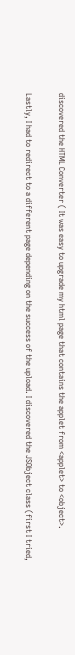discovered the HTML Converter ( It was easy to upgrade my html page that contains the applet from <applet> to <object>.

Lastly, I had to redirect to a different page depending on the success of the upload. I discovered the JSObject class (first I tried,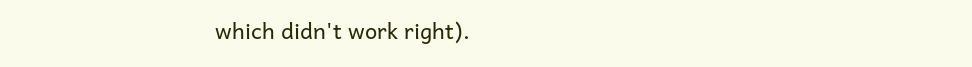which didn't work right).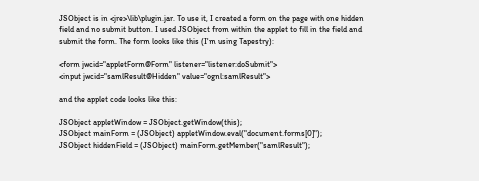JSObject is in <jre>\lib\plugin.jar. To use it, I created a form on the page with one hidden field and no submit button. I used JSObject from within the applet to fill in the field and submit the form. The form looks like this (I'm using Tapestry):

<form jwcid="appletForm@Form" listener="listener:doSubmit">
<input jwcid="samlResult@Hidden" value="ognl:samlResult">

and the applet code looks like this:

JSObject appletWindow = JSObject.getWindow(this);
JSObject mainForm = (JSObject) appletWindow.eval("document.forms[0]");
JSObject hiddenField = (JSObject) mainForm.getMember("samlResult");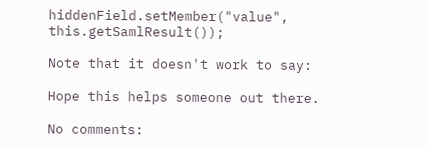hiddenField.setMember("value", this.getSamlResult());

Note that it doesn't work to say:

Hope this helps someone out there.

No comments: